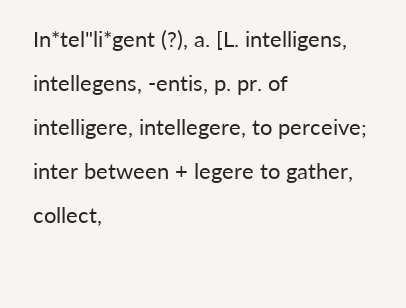In*tel"li*gent (?), a. [L. intelligens, intellegens, -entis, p. pr. of intelligere, intellegere, to perceive; inter between + legere to gather, collect,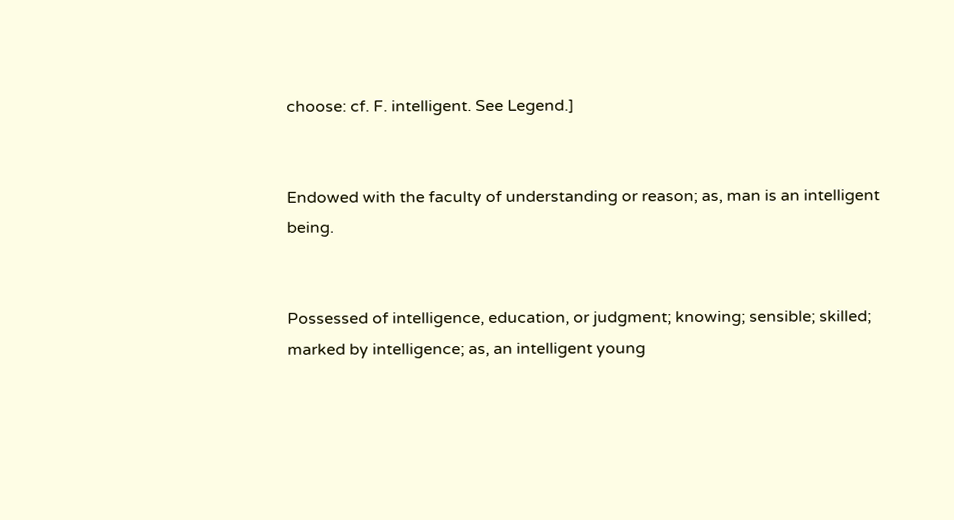choose: cf. F. intelligent. See Legend.]


Endowed with the faculty of understanding or reason; as, man is an intelligent being.


Possessed of intelligence, education, or judgment; knowing; sensible; skilled; marked by intelligence; as, an intelligent young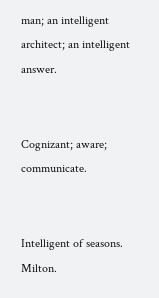man; an intelligent architect; an intelligent answer.


Cognizant; aware; communicate.


Intelligent of seasons. Milton.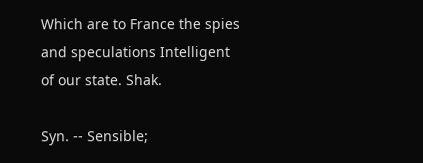Which are to France the spies and speculations Intelligent of our state. Shak.

Syn. -- Sensible;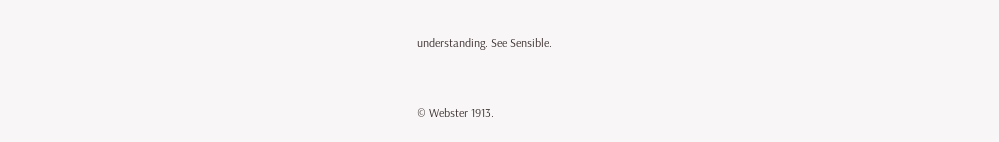understanding. See Sensible.


© Webster 1913.